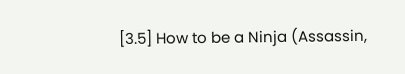[3.5] How to be a Ninja (Assassin,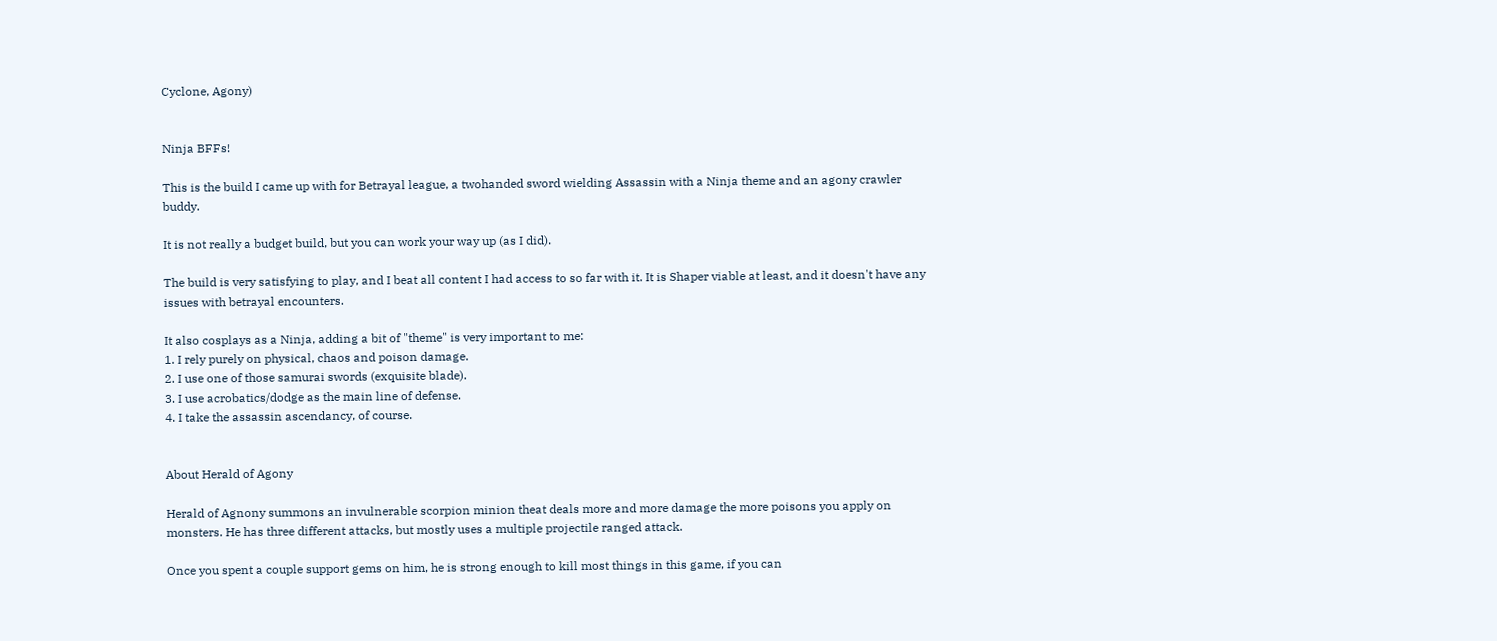Cyclone, Agony)


Ninja BFFs!

This is the build I came up with for Betrayal league, a twohanded sword wielding Assassin with a Ninja theme and an agony crawler buddy.

It is not really a budget build, but you can work your way up (as I did).

The build is very satisfying to play, and I beat all content I had access to so far with it. It is Shaper viable at least, and it doesn't have any issues with betrayal encounters.

It also cosplays as a Ninja, adding a bit of "theme" is very important to me:
1. I rely purely on physical, chaos and poison damage.
2. I use one of those samurai swords (exquisite blade).
3. I use acrobatics/dodge as the main line of defense.
4. I take the assassin ascendancy, of course.


About Herald of Agony

Herald of Agnony summons an invulnerable scorpion minion theat deals more and more damage the more poisons you apply on monsters. He has three different attacks, but mostly uses a multiple projectile ranged attack.

Once you spent a couple support gems on him, he is strong enough to kill most things in this game, if you can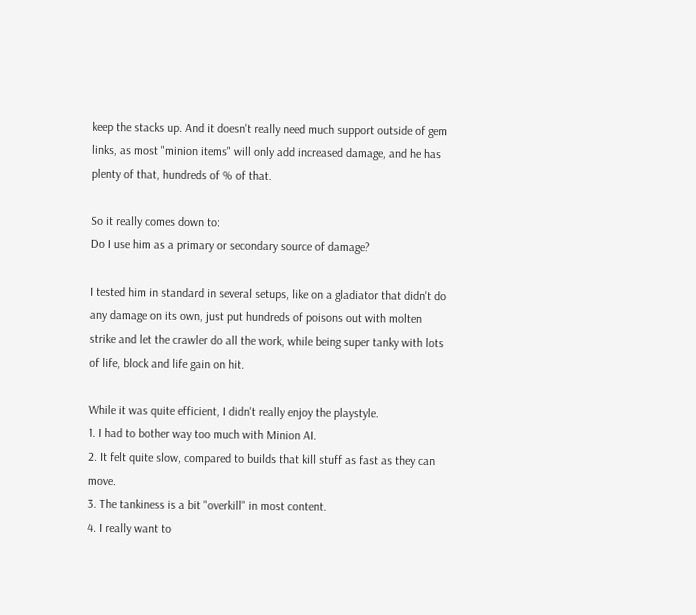keep the stacks up. And it doesn't really need much support outside of gem links, as most "minion items" will only add increased damage, and he has plenty of that, hundreds of % of that.

So it really comes down to:
Do I use him as a primary or secondary source of damage?

I tested him in standard in several setups, like on a gladiator that didn't do any damage on its own, just put hundreds of poisons out with molten strike and let the crawler do all the work, while being super tanky with lots of life, block and life gain on hit.

While it was quite efficient, I didn't really enjoy the playstyle.
1. I had to bother way too much with Minion AI.
2. It felt quite slow, compared to builds that kill stuff as fast as they can move.
3. The tankiness is a bit "overkill" in most content.
4. I really want to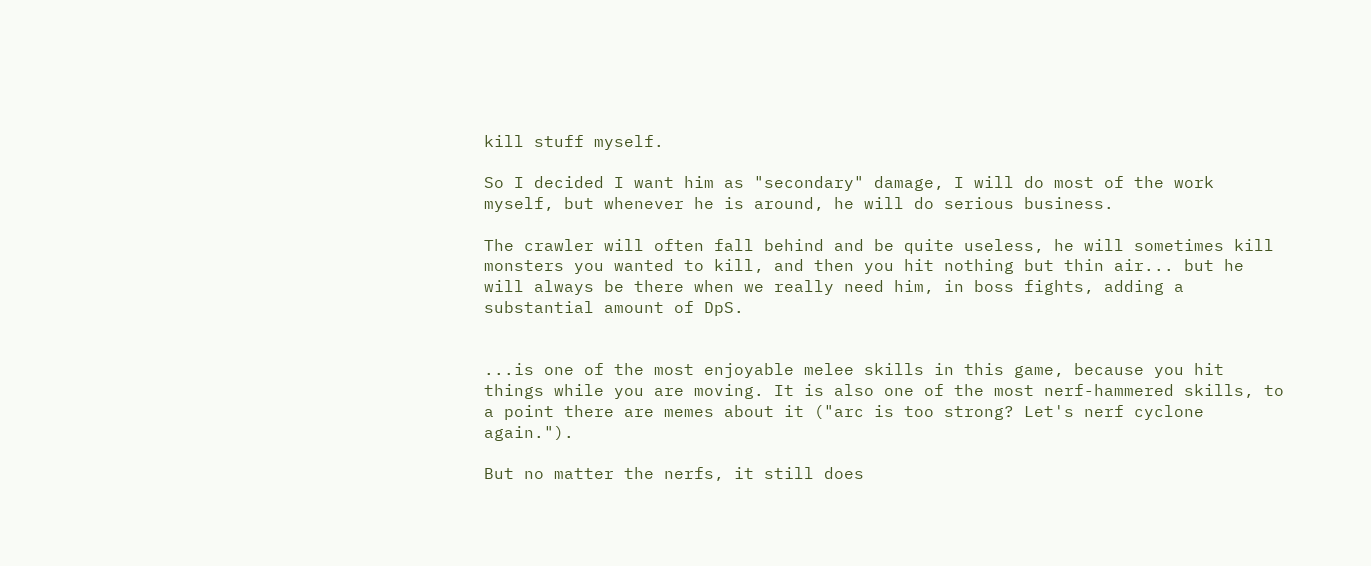kill stuff myself.

So I decided I want him as "secondary" damage, I will do most of the work myself, but whenever he is around, he will do serious business.

The crawler will often fall behind and be quite useless, he will sometimes kill monsters you wanted to kill, and then you hit nothing but thin air... but he will always be there when we really need him, in boss fights, adding a substantial amount of DpS.


...is one of the most enjoyable melee skills in this game, because you hit things while you are moving. It is also one of the most nerf-hammered skills, to a point there are memes about it ("arc is too strong? Let's nerf cyclone again.").

But no matter the nerfs, it still does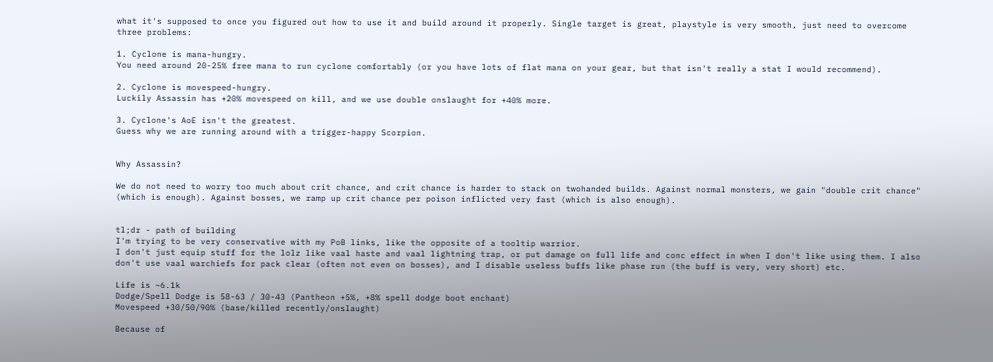what it's supposed to once you figured out how to use it and build around it properly. Single target is great, playstyle is very smooth, just need to overcome three problems:

1. Cyclone is mana-hungry.
You need around 20-25% free mana to run cyclone comfortably (or you have lots of flat mana on your gear, but that isn't really a stat I would recommend).

2. Cyclone is movespeed-hungry.
Luckily Assassin has +20% movespeed on kill, and we use double onslaught for +40% more.

3. Cyclone's AoE isn't the greatest.
Guess why we are running around with a trigger-happy Scorpion.


Why Assassin?

We do not need to worry too much about crit chance, and crit chance is harder to stack on twohanded builds. Against normal monsters, we gain "double crit chance" (which is enough). Against bosses, we ramp up crit chance per poison inflicted very fast (which is also enough).


tl;dr - path of building
I'm trying to be very conservative with my PoB links, like the opposite of a tooltip warrior.
I don't just equip stuff for the lolz like vaal haste and vaal lightning trap, or put damage on full life and conc effect in when I don't like using them. I also don't use vaal warchiefs for pack clear (often not even on bosses), and I disable useless buffs like phase run (the buff is very, very short) etc.

Life is ~6.1k
Dodge/Spell Dodge is 58-63 / 30-43 (Pantheon +5%, +8% spell dodge boot enchant)
Movespeed +30/50/90% (base/killed recently/onslaught)

Because of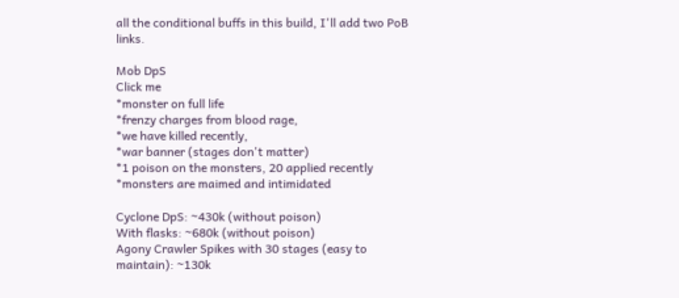all the conditional buffs in this build, I'll add two PoB links.

Mob DpS
Click me
*monster on full life
*frenzy charges from blood rage,
*we have killed recently,
*war banner (stages don't matter)
*1 poison on the monsters, 20 applied recently
*monsters are maimed and intimidated

Cyclone DpS: ~430k (without poison)
With flasks: ~680k (without poison)
Agony Crawler Spikes with 30 stages (easy to maintain): ~130k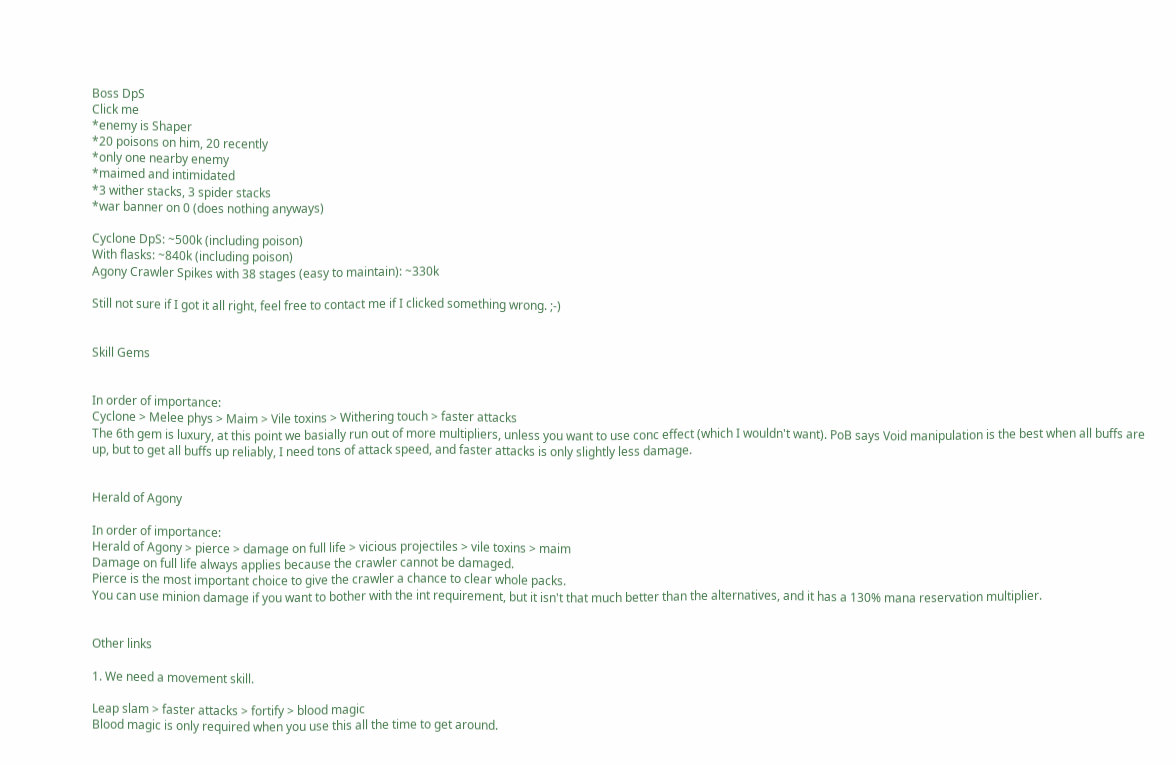Boss DpS
Click me
*enemy is Shaper
*20 poisons on him, 20 recently
*only one nearby enemy
*maimed and intimidated
*3 wither stacks, 3 spider stacks
*war banner on 0 (does nothing anyways)

Cyclone DpS: ~500k (including poison)
With flasks: ~840k (including poison)
Agony Crawler Spikes with 38 stages (easy to maintain): ~330k

Still not sure if I got it all right, feel free to contact me if I clicked something wrong. ;-)


Skill Gems


In order of importance:
Cyclone > Melee phys > Maim > Vile toxins > Withering touch > faster attacks
The 6th gem is luxury, at this point we basially run out of more multipliers, unless you want to use conc effect (which I wouldn't want). PoB says Void manipulation is the best when all buffs are up, but to get all buffs up reliably, I need tons of attack speed, and faster attacks is only slightly less damage.


Herald of Agony

In order of importance:
Herald of Agony > pierce > damage on full life > vicious projectiles > vile toxins > maim
Damage on full life always applies because the crawler cannot be damaged.
Pierce is the most important choice to give the crawler a chance to clear whole packs.
You can use minion damage if you want to bother with the int requirement, but it isn't that much better than the alternatives, and it has a 130% mana reservation multiplier.


Other links

1. We need a movement skill.

Leap slam > faster attacks > fortify > blood magic
Blood magic is only required when you use this all the time to get around.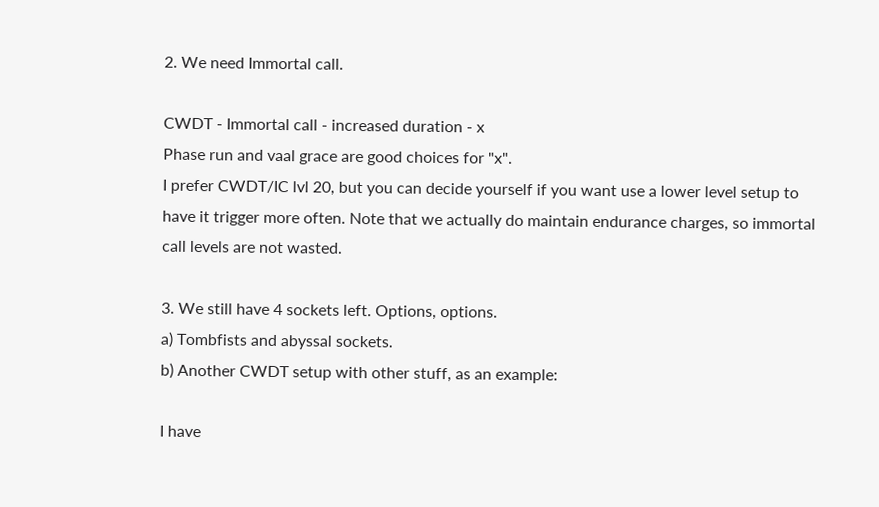2. We need Immortal call.

CWDT - Immortal call - increased duration - x
Phase run and vaal grace are good choices for "x".
I prefer CWDT/IC lvl 20, but you can decide yourself if you want use a lower level setup to have it trigger more often. Note that we actually do maintain endurance charges, so immortal call levels are not wasted.

3. We still have 4 sockets left. Options, options.
a) Tombfists and abyssal sockets.
b) Another CWDT setup with other stuff, as an example:

I have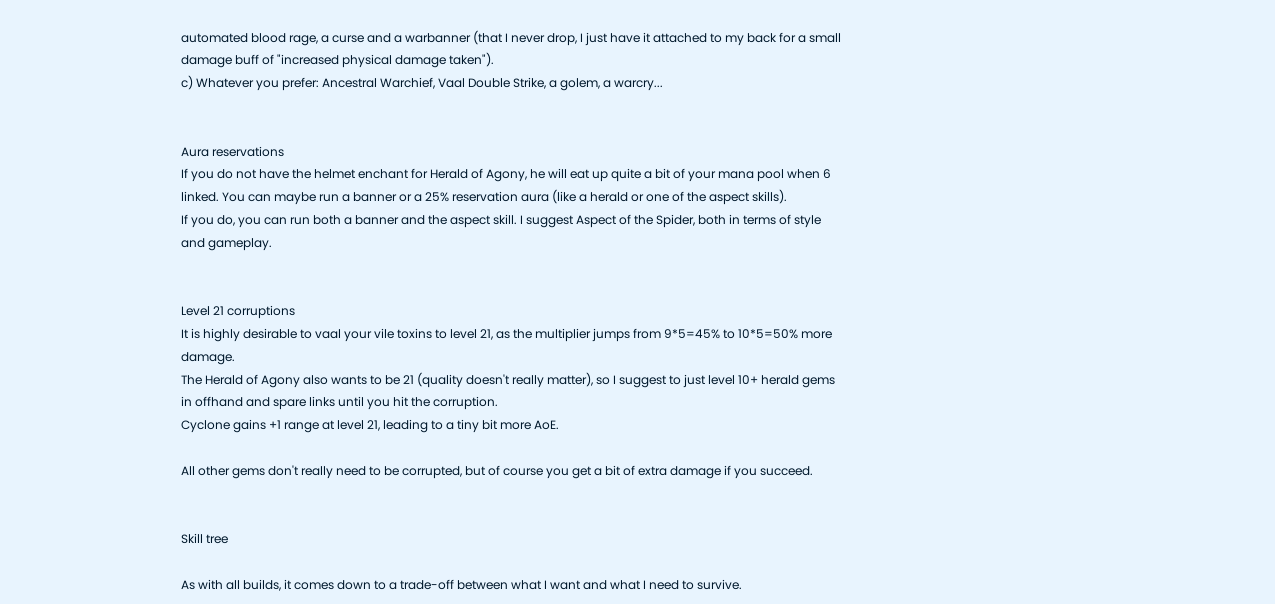automated blood rage, a curse and a warbanner (that I never drop, I just have it attached to my back for a small damage buff of "increased physical damage taken").
c) Whatever you prefer: Ancestral Warchief, Vaal Double Strike, a golem, a warcry...


Aura reservations
If you do not have the helmet enchant for Herald of Agony, he will eat up quite a bit of your mana pool when 6 linked. You can maybe run a banner or a 25% reservation aura (like a herald or one of the aspect skills).
If you do, you can run both a banner and the aspect skill. I suggest Aspect of the Spider, both in terms of style and gameplay.


Level 21 corruptions
It is highly desirable to vaal your vile toxins to level 21, as the multiplier jumps from 9*5=45% to 10*5=50% more damage.
The Herald of Agony also wants to be 21 (quality doesn't really matter), so I suggest to just level 10+ herald gems in offhand and spare links until you hit the corruption.
Cyclone gains +1 range at level 21, leading to a tiny bit more AoE.

All other gems don't really need to be corrupted, but of course you get a bit of extra damage if you succeed.


Skill tree

As with all builds, it comes down to a trade-off between what I want and what I need to survive.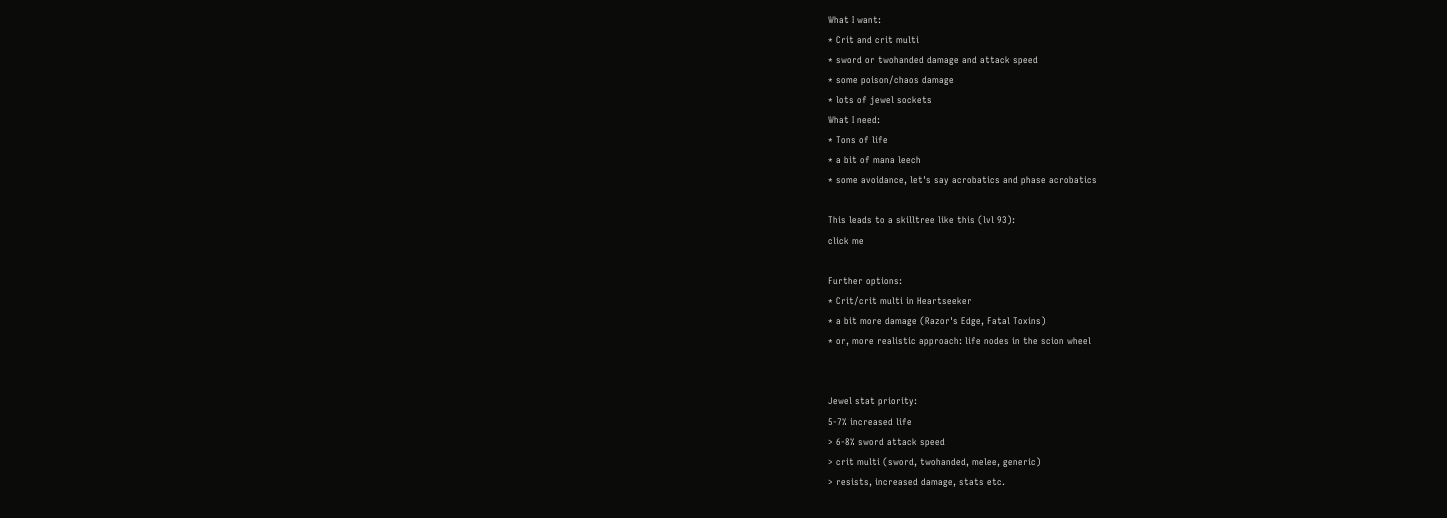What I want:
* Crit and crit multi
* sword or twohanded damage and attack speed
* some poison/chaos damage
* lots of jewel sockets
What I need:
* Tons of life
* a bit of mana leech
* some avoidance, let's say acrobatics and phase acrobatics

This leads to a skilltree like this (lvl 93):
click me

Further options:
* Crit/crit multi in Heartseeker
* a bit more damage (Razor's Edge, Fatal Toxins)
* or, more realistic approach: life nodes in the scion wheel


Jewel stat priority:
5-7% increased life
> 6-8% sword attack speed
> crit multi (sword, twohanded, melee, generic)
> resists, increased damage, stats etc.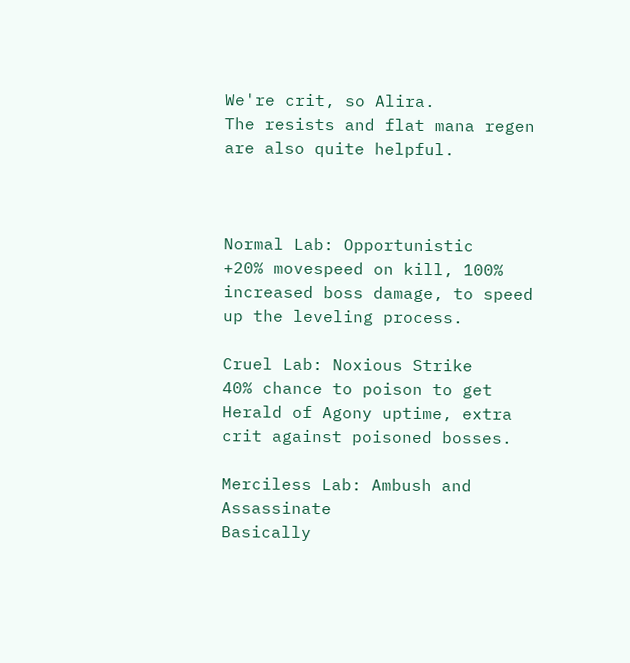We're crit, so Alira.
The resists and flat mana regen are also quite helpful.



Normal Lab: Opportunistic
+20% movespeed on kill, 100% increased boss damage, to speed up the leveling process.

Cruel Lab: Noxious Strike
40% chance to poison to get Herald of Agony uptime, extra crit against poisoned bosses.

Merciless Lab: Ambush and Assassinate
Basically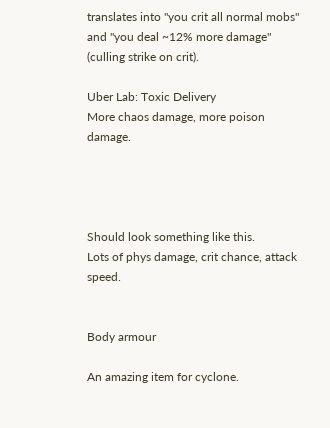translates into "you crit all normal mobs" and "you deal ~12% more damage" (culling strike on crit).

Uber Lab: Toxic Delivery
More chaos damage, more poison damage.




Should look something like this.
Lots of phys damage, crit chance, attack speed.


Body armour

An amazing item for cyclone.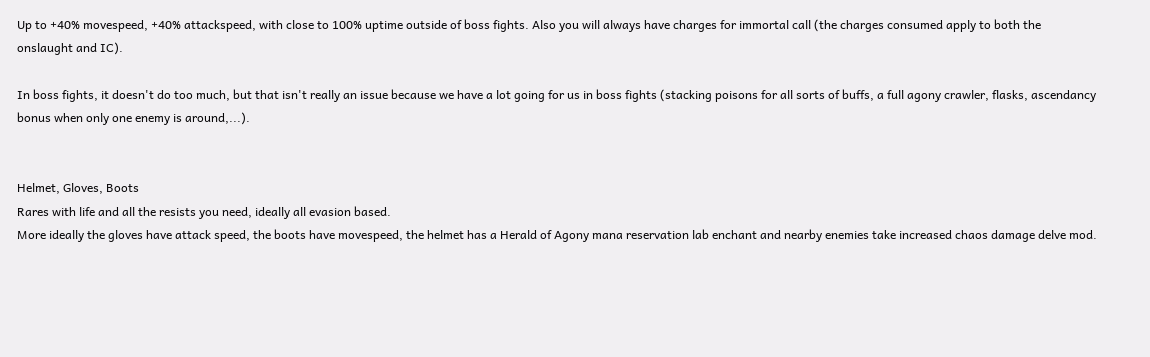Up to +40% movespeed, +40% attackspeed, with close to 100% uptime outside of boss fights. Also you will always have charges for immortal call (the charges consumed apply to both the onslaught and IC).

In boss fights, it doesn't do too much, but that isn't really an issue because we have a lot going for us in boss fights (stacking poisons for all sorts of buffs, a full agony crawler, flasks, ascendancy bonus when only one enemy is around,...).


Helmet, Gloves, Boots
Rares with life and all the resists you need, ideally all evasion based.
More ideally the gloves have attack speed, the boots have movespeed, the helmet has a Herald of Agony mana reservation lab enchant and nearby enemies take increased chaos damage delve mod.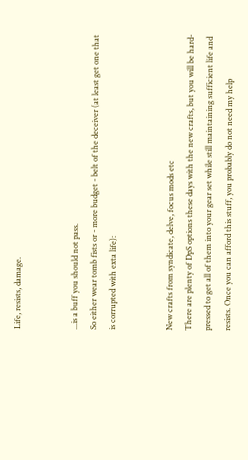Life, resists, damage.


...is a buff you should not pass.
So either wear tomb fists or - more budget - belt of the deceiver (at least get one that is corrupted with exta life):


New crafts from syndicate, delve, focus mods etc
There are plenty of DpS options these days with the new crafts, but you will be hard-pressed to get all of them into your gear set while still maintaining sufficient life and resists. Once you can afford this stuff, you probably do not need my help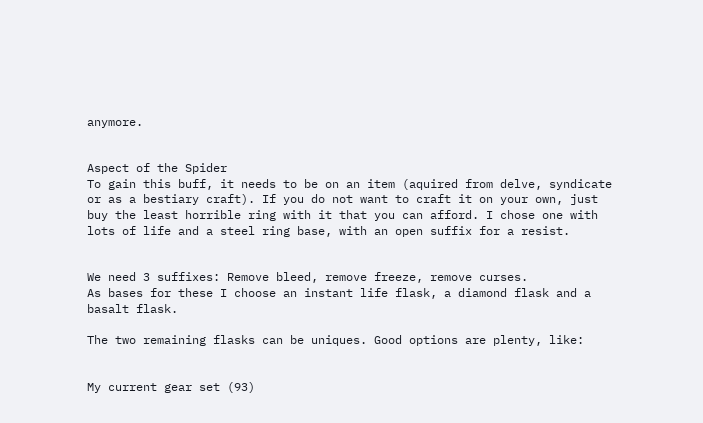anymore.


Aspect of the Spider
To gain this buff, it needs to be on an item (aquired from delve, syndicate or as a bestiary craft). If you do not want to craft it on your own, just buy the least horrible ring with it that you can afford. I chose one with lots of life and a steel ring base, with an open suffix for a resist.


We need 3 suffixes: Remove bleed, remove freeze, remove curses.
As bases for these I choose an instant life flask, a diamond flask and a basalt flask.

The two remaining flasks can be uniques. Good options are plenty, like:


My current gear set (93)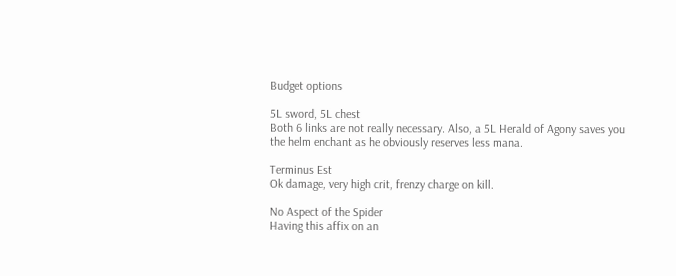Budget options

5L sword, 5L chest
Both 6 links are not really necessary. Also, a 5L Herald of Agony saves you the helm enchant as he obviously reserves less mana.

Terminus Est
Ok damage, very high crit, frenzy charge on kill.

No Aspect of the Spider
Having this affix on an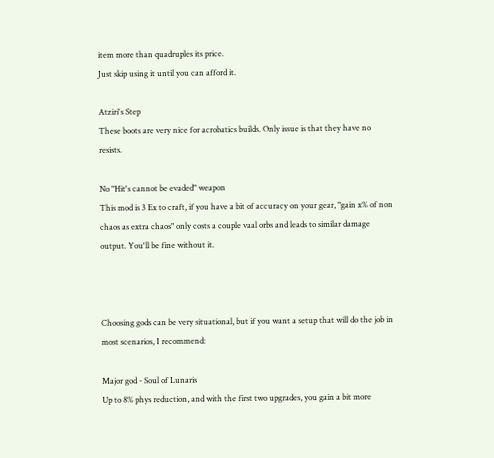item more than quadruples its price.
Just skip using it until you can afford it.

Atziri's Step
These boots are very nice for acrobatics builds. Only issue is that they have no resists.

No "Hit's cannot be evaded" weapon
This mod is 3 Ex to craft, if you have a bit of accuracy on your gear, "gain x% of non chaos as extra chaos" only costs a couple vaal orbs and leads to similar damage output. You'll be fine without it.



Choosing gods can be very situational, but if you want a setup that will do the job in most scenarios, I recommend:

Major god - Soul of Lunaris
Up to 8% phys reduction, and with the first two upgrades, you gain a bit more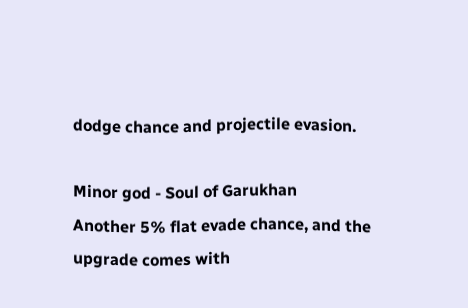dodge chance and projectile evasion.

Minor god - Soul of Garukhan
Another 5% flat evade chance, and the upgrade comes with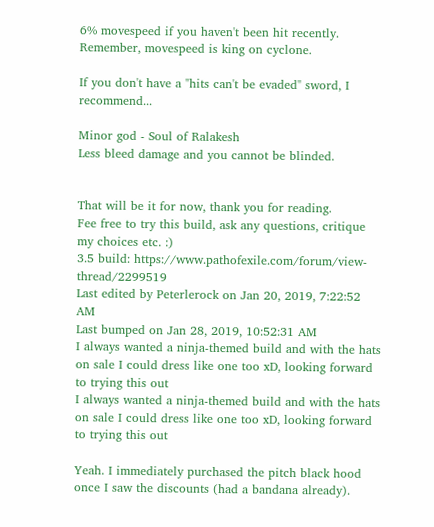6% movespeed if you haven't been hit recently. Remember, movespeed is king on cyclone.

If you don't have a "hits can't be evaded" sword, I recommend...

Minor god - Soul of Ralakesh
Less bleed damage and you cannot be blinded.


That will be it for now, thank you for reading.
Fee free to try this build, ask any questions, critique my choices etc. :)
3.5 build: https://www.pathofexile.com/forum/view-thread/2299519
Last edited by Peterlerock on Jan 20, 2019, 7:22:52 AM
Last bumped on Jan 28, 2019, 10:52:31 AM
I always wanted a ninja-themed build and with the hats on sale I could dress like one too xD, looking forward to trying this out
I always wanted a ninja-themed build and with the hats on sale I could dress like one too xD, looking forward to trying this out

Yeah. I immediately purchased the pitch black hood once I saw the discounts (had a bandana already).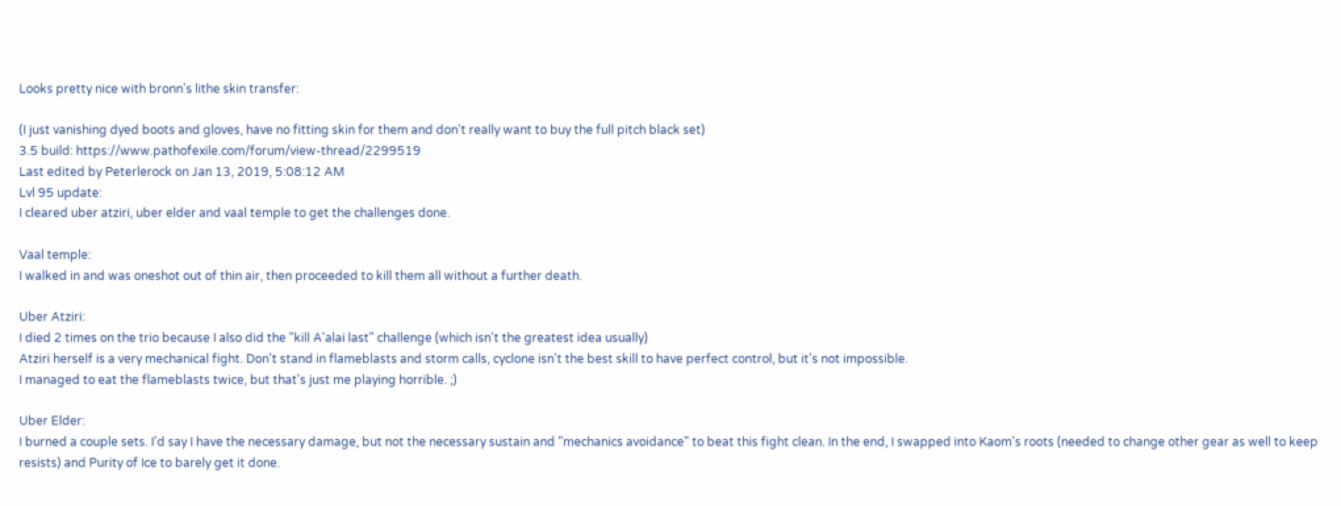Looks pretty nice with bronn's lithe skin transfer:

(I just vanishing dyed boots and gloves, have no fitting skin for them and don't really want to buy the full pitch black set)
3.5 build: https://www.pathofexile.com/forum/view-thread/2299519
Last edited by Peterlerock on Jan 13, 2019, 5:08:12 AM
Lvl 95 update:
I cleared uber atziri, uber elder and vaal temple to get the challenges done.

Vaal temple:
I walked in and was oneshot out of thin air, then proceeded to kill them all without a further death.

Uber Atziri:
I died 2 times on the trio because I also did the "kill A'alai last" challenge (which isn't the greatest idea usually)
Atziri herself is a very mechanical fight. Don't stand in flameblasts and storm calls, cyclone isn't the best skill to have perfect control, but it's not impossible.
I managed to eat the flameblasts twice, but that's just me playing horrible. ;)

Uber Elder:
I burned a couple sets. I'd say I have the necessary damage, but not the necessary sustain and "mechanics avoidance" to beat this fight clean. In the end, I swapped into Kaom's roots (needed to change other gear as well to keep resists) and Purity of Ice to barely get it done.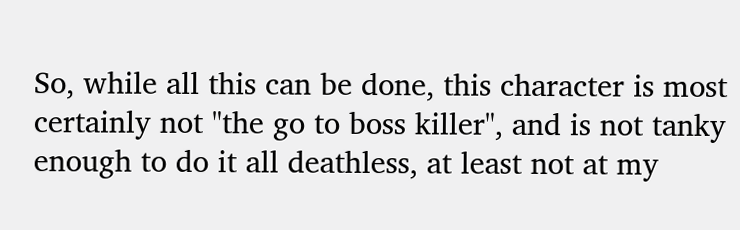So, while all this can be done, this character is most certainly not "the go to boss killer", and is not tanky enough to do it all deathless, at least not at my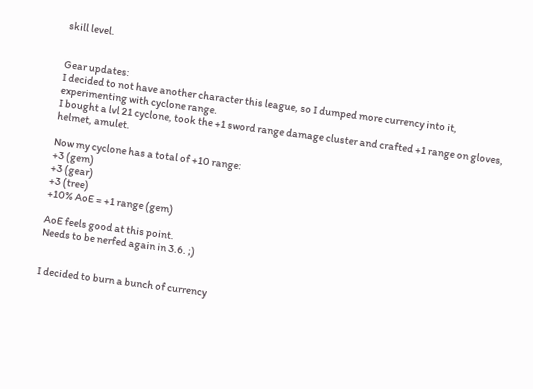skill level.


Gear updates:
I decided to not have another character this league, so I dumped more currency into it, experimenting with cyclone range.
I bought a lvl 21 cyclone, took the +1 sword range damage cluster and crafted +1 range on gloves, helmet, amulet.

Now my cyclone has a total of +10 range:
+3 (gem)
+3 (gear)
+3 (tree)
+10% AoE = +1 range (gem)

AoE feels good at this point.
Needs to be nerfed again in 3.6. ;)


I decided to burn a bunch of currency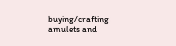buying/crafting amulets and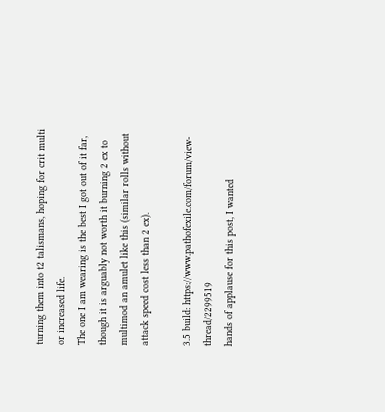turning them into t2 talismans, hoping for crit multi or increased life.
The one I am wearing is the best I got out of it far, though it is arguably not worth it burning 2 ex to multimod an amulet like this (similar rolls without attack speed cost less than 2 ex).

3.5 build: https://www.pathofexile.com/forum/view-thread/2299519
hands of applause for this post, I wanted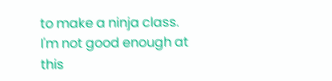to make a ninja class. I'm not good enough at this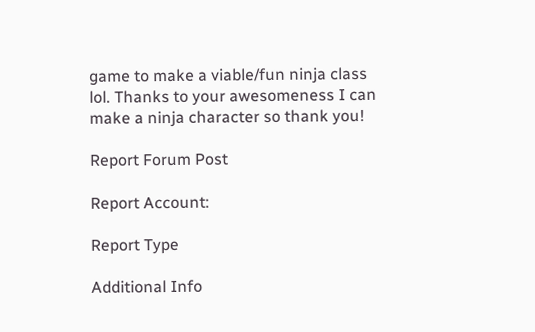game to make a viable/fun ninja class lol. Thanks to your awesomeness I can make a ninja character so thank you!

Report Forum Post

Report Account:

Report Type

Additional Info